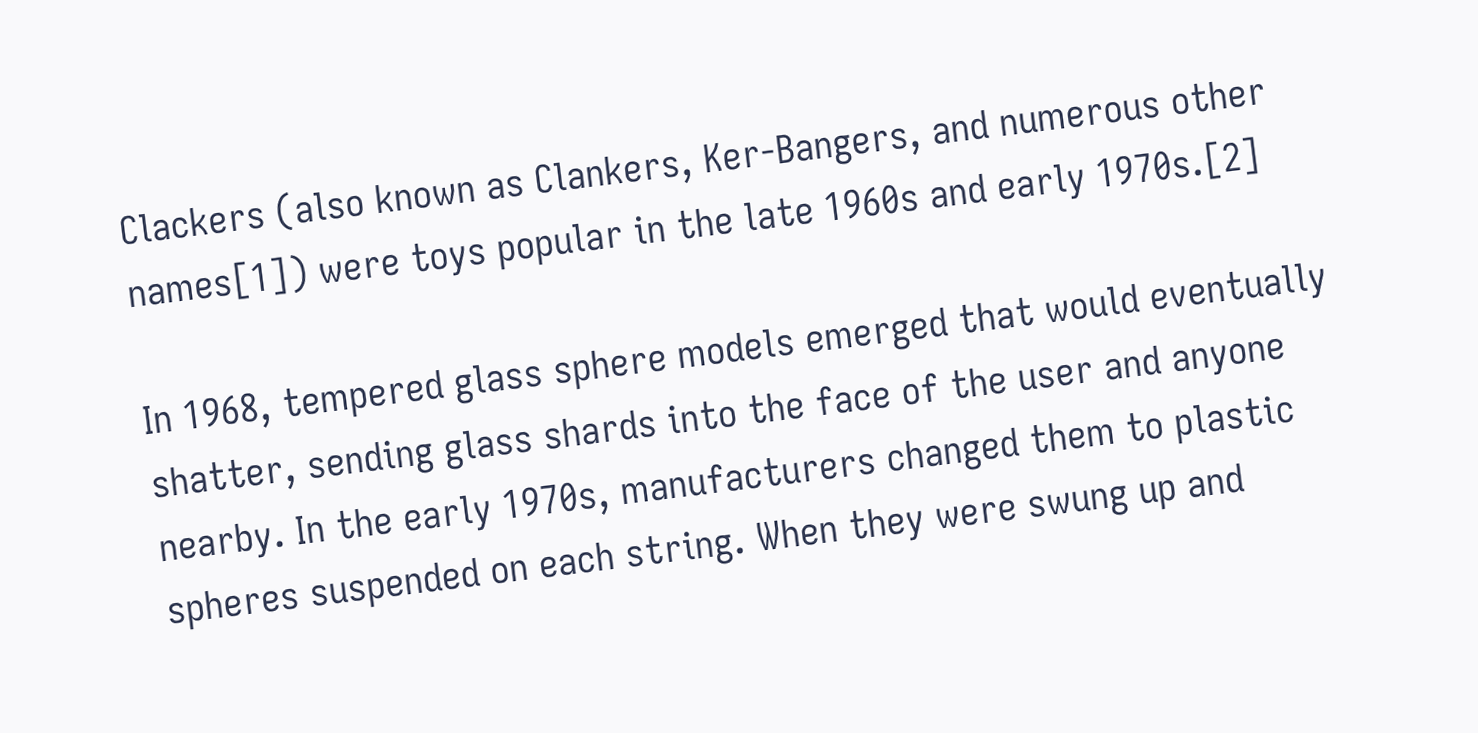Clackers (also known as Clankers, Ker-Bangers, and numerous other names[1]) were toys popular in the late 1960s and early 1970s.[2]

In 1968, tempered glass sphere models emerged that would eventually shatter, sending glass shards into the face of the user and anyone nearby. In the early 1970s, manufacturers changed them to plastic spheres suspended on each string. When they were swung up and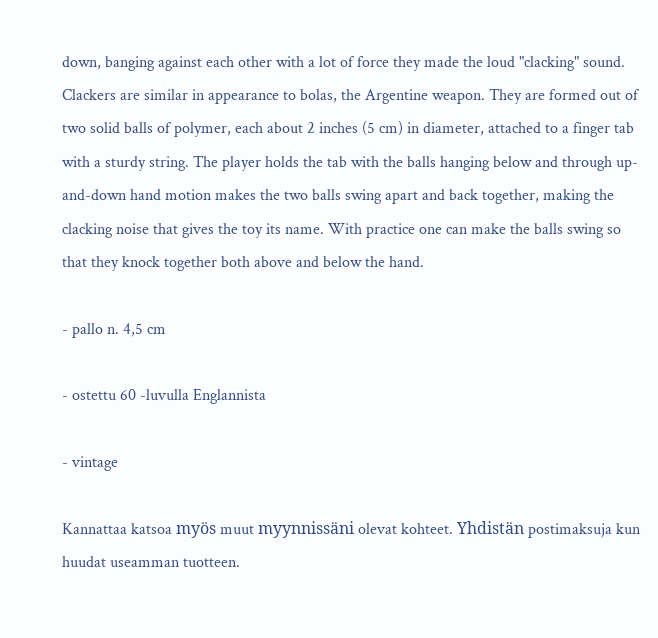down, banging against each other with a lot of force they made the loud "clacking" sound. Clackers are similar in appearance to bolas, the Argentine weapon. They are formed out of two solid balls of polymer, each about 2 inches (5 cm) in diameter, attached to a finger tab with a sturdy string. The player holds the tab with the balls hanging below and through up-and-down hand motion makes the two balls swing apart and back together, making the clacking noise that gives the toy its name. With practice one can make the balls swing so that they knock together both above and below the hand.

- pallo n. 4,5 cm

- ostettu 60 -luvulla Englannista

- vintage

Kannattaa katsoa myös muut myynnissäni olevat kohteet. Yhdistän postimaksuja kun huudat useamman tuotteen.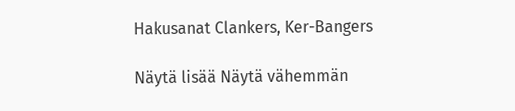Hakusanat Clankers, Ker-Bangers

Näytä lisää Näytä vähemmän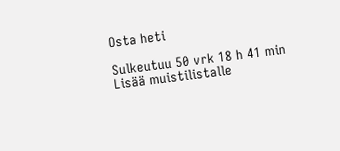Osta heti

Sulkeutuu 50 vrk 18 h 41 min
Lisää muistilistalle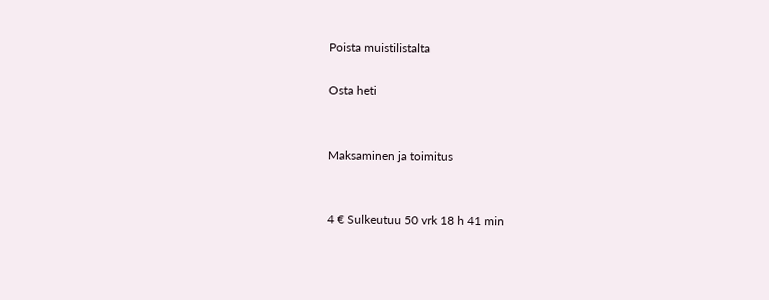Poista muistilistalta

Osta heti


Maksaminen ja toimitus


4 € Sulkeutuu 50 vrk 18 h 41 min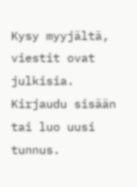Kysy myyjältä, viestit ovat julkisia.
Kirjaudu sisään tai luo uusi tunnus.